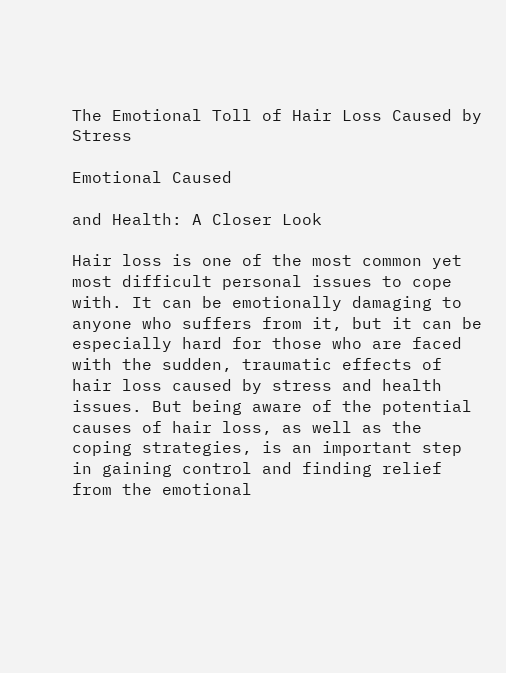The Emotional Toll of Hair Loss Caused by Stress

Emotional Caused

and Health: A Closer Look

Hair loss is one of the most common yet most difficult personal issues to cope with. It can be emotionally damaging to anyone who suffers from it, but it can be especially hard for those who are faced with the sudden, traumatic effects of hair loss caused by stress and health issues. But being aware of the potential causes of hair loss, as well as the coping strategies, is an important step in gaining control and finding relief from the emotional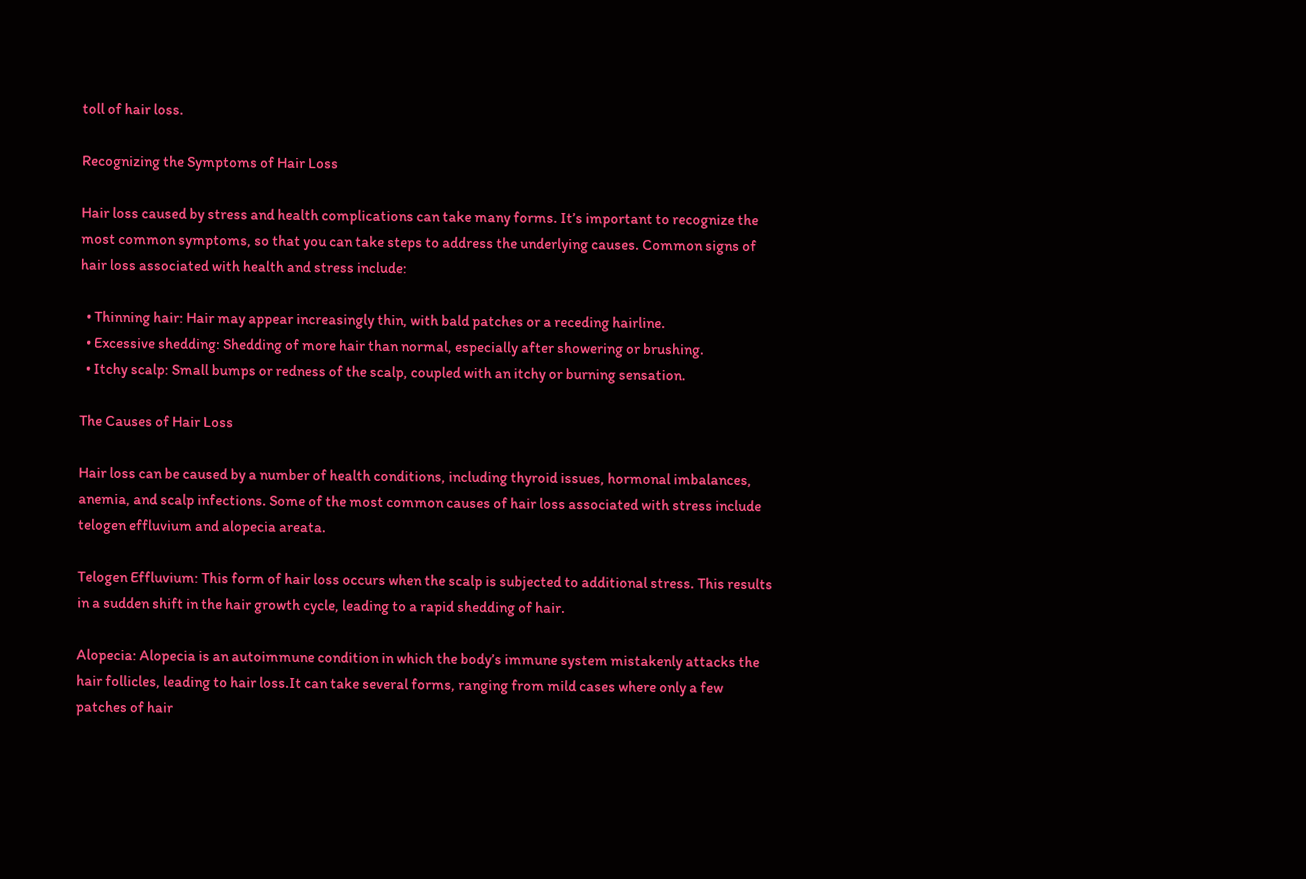toll of hair loss.

Recognizing the Symptoms of Hair Loss

Hair loss caused by stress and health complications can take many forms. It’s important to recognize the most common symptoms, so that you can take steps to address the underlying causes. Common signs of hair loss associated with health and stress include:

  • Thinning hair: Hair may appear increasingly thin, with bald patches or a receding hairline.
  • Excessive shedding: Shedding of more hair than normal, especially after showering or brushing.
  • Itchy scalp: Small bumps or redness of the scalp, coupled with an itchy or burning sensation.

The Causes of Hair Loss

Hair loss can be caused by a number of health conditions, including thyroid issues, hormonal imbalances, anemia, and scalp infections. Some of the most common causes of hair loss associated with stress include telogen effluvium and alopecia areata.

Telogen Effluvium: This form of hair loss occurs when the scalp is subjected to additional stress. This results in a sudden shift in the hair growth cycle, leading to a rapid shedding of hair.

Alopecia: Alopecia is an autoimmune condition in which the body’s immune system mistakenly attacks the hair follicles, leading to hair loss.It can take several forms, ranging from mild cases where only a few patches of hair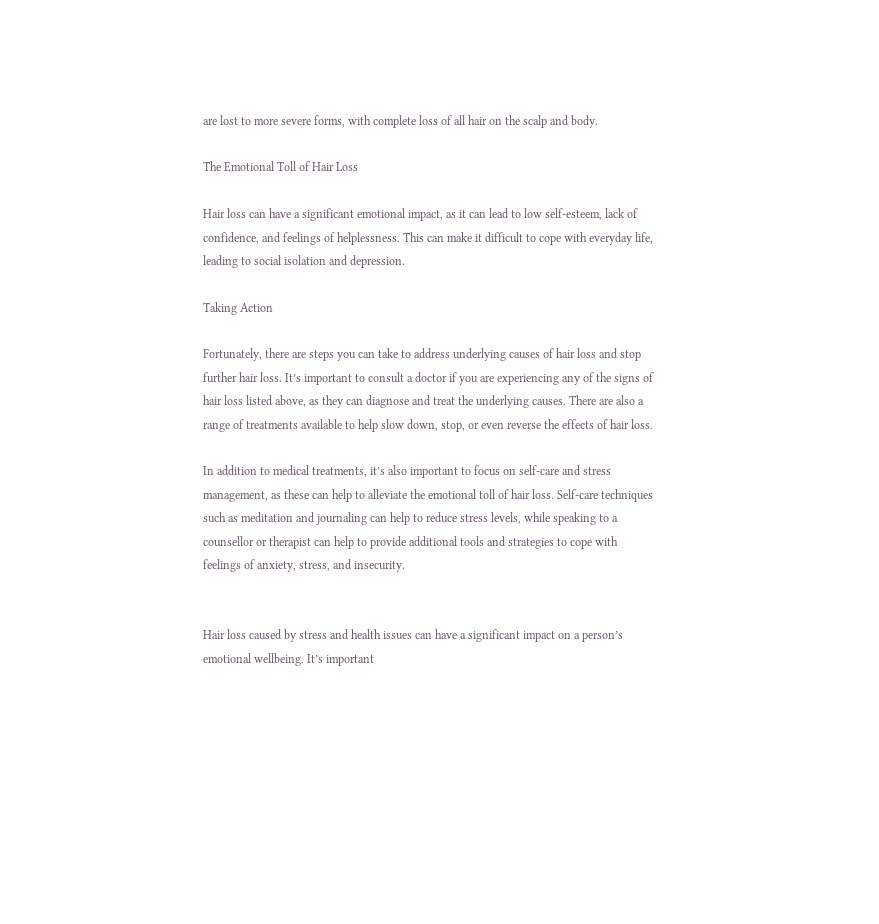are lost to more severe forms, with complete loss of all hair on the scalp and body.

The Emotional Toll of Hair Loss

Hair loss can have a significant emotional impact, as it can lead to low self-esteem, lack of confidence, and feelings of helplessness. This can make it difficult to cope with everyday life, leading to social isolation and depression.

Taking Action

Fortunately, there are steps you can take to address underlying causes of hair loss and stop further hair loss. It’s important to consult a doctor if you are experiencing any of the signs of hair loss listed above, as they can diagnose and treat the underlying causes. There are also a range of treatments available to help slow down, stop, or even reverse the effects of hair loss.

In addition to medical treatments, it’s also important to focus on self-care and stress management, as these can help to alleviate the emotional toll of hair loss. Self-care techniques such as meditation and journaling can help to reduce stress levels, while speaking to a counsellor or therapist can help to provide additional tools and strategies to cope with feelings of anxiety, stress, and insecurity.


Hair loss caused by stress and health issues can have a significant impact on a person’s emotional wellbeing. It’s important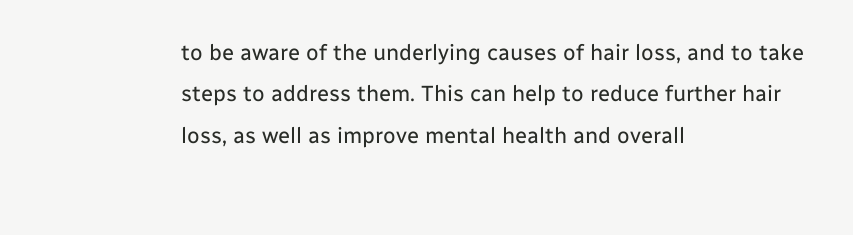to be aware of the underlying causes of hair loss, and to take steps to address them. This can help to reduce further hair loss, as well as improve mental health and overall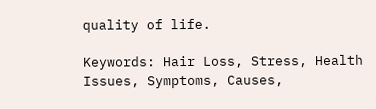quality of life.

Keywords: Hair Loss, Stress, Health Issues, Symptoms, Causes,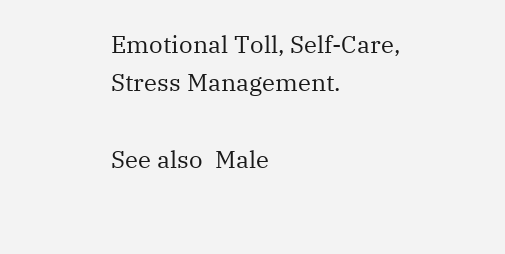Emotional Toll, Self-Care, Stress Management.

See also  Male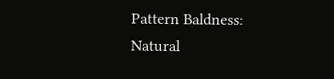Pattern Baldness: Natural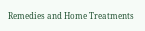Remedies and Home Treatments